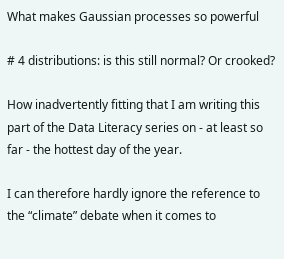What makes Gaussian processes so powerful

# 4 distributions: is this still normal? Or crooked?

How inadvertently fitting that I am writing this part of the Data Literacy series on - at least so far - the hottest day of the year.

I can therefore hardly ignore the reference to the “climate” debate when it comes to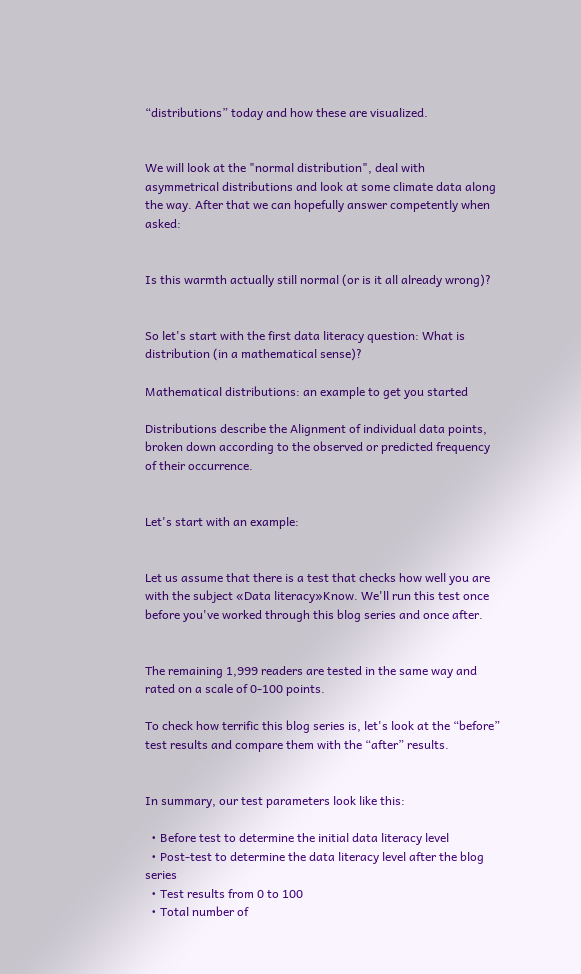“distributions” today and how these are visualized.


We will look at the "normal distribution", deal with asymmetrical distributions and look at some climate data along the way. After that we can hopefully answer competently when asked:


Is this warmth actually still normal (or is it all already wrong)?


So let's start with the first data literacy question: What is distribution (in a mathematical sense)?

Mathematical distributions: an example to get you started

Distributions describe the Alignment of individual data points, broken down according to the observed or predicted frequency of their occurrence.


Let's start with an example:


Let us assume that there is a test that checks how well you are with the subject «Data literacy»Know. We'll run this test once before you've worked through this blog series and once after.


The remaining 1,999 readers are tested in the same way and rated on a scale of 0-100 points.

To check how terrific this blog series is, let's look at the “before” test results and compare them with the “after” results.


In summary, our test parameters look like this:

  • Before test to determine the initial data literacy level
  • Post-test to determine the data literacy level after the blog series
  • Test results from 0 to 100
  • Total number of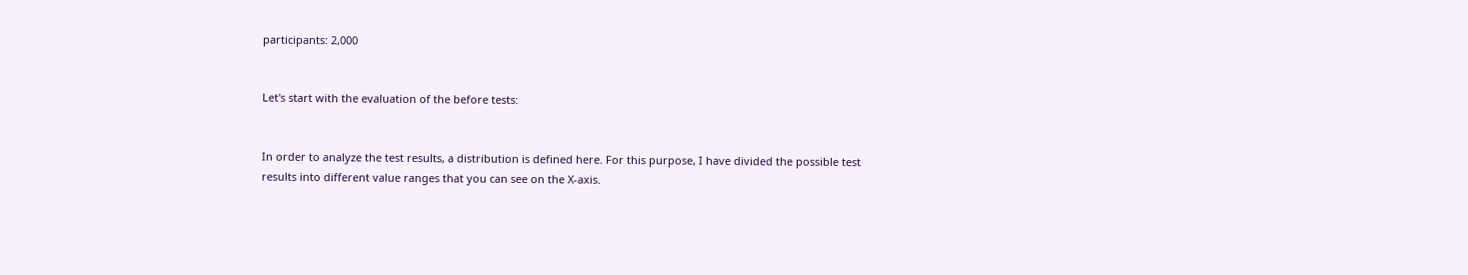participants: 2,000


Let's start with the evaluation of the before tests:


In order to analyze the test results, a distribution is defined here. For this purpose, I have divided the possible test results into different value ranges that you can see on the X-axis.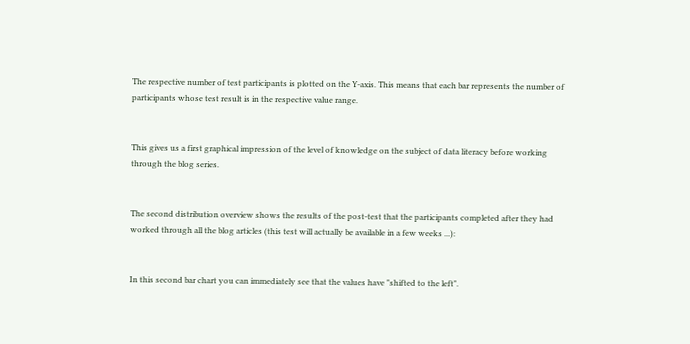The respective number of test participants is plotted on the Y-axis. This means that each bar represents the number of participants whose test result is in the respective value range.


This gives us a first graphical impression of the level of knowledge on the subject of data literacy before working through the blog series.


The second distribution overview shows the results of the post-test that the participants completed after they had worked through all the blog articles (this test will actually be available in a few weeks ...):


In this second bar chart you can immediately see that the values have "shifted to the left".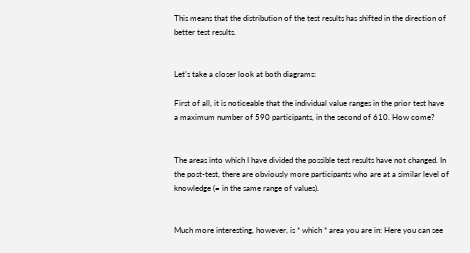This means that the distribution of the test results has shifted in the direction of better test results.


Let's take a closer look at both diagrams:

First of all, it is noticeable that the individual value ranges in the prior test have a maximum number of 590 participants, in the second of 610. How come?


The areas into which I have divided the possible test results have not changed. In the post-test, there are obviously more participants who are at a similar level of knowledge (= in the same range of values).


Much more interesting, however, is * which * area you are in: Here you can see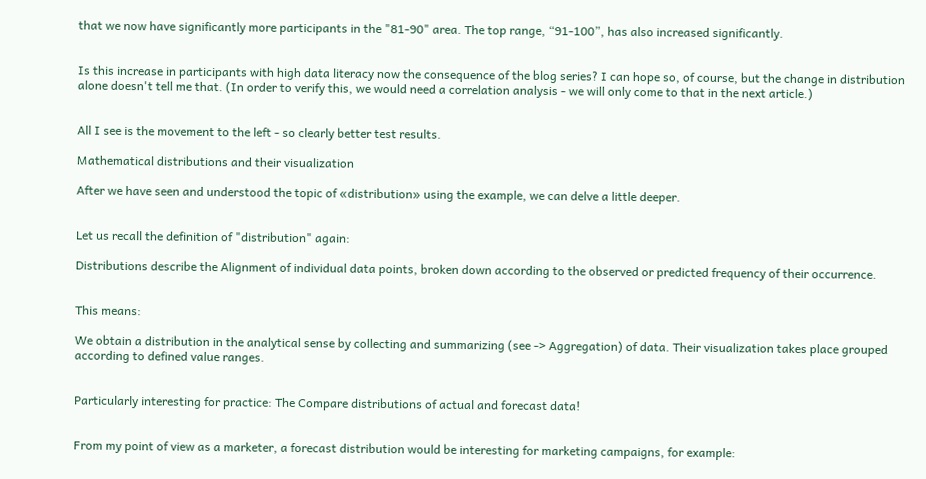that we now have significantly more participants in the "81-90" area. The top range, “91-100”, has also increased significantly.


Is this increase in participants with high data literacy now the consequence of the blog series? I can hope so, of course, but the change in distribution alone doesn't tell me that. (In order to verify this, we would need a correlation analysis - we will only come to that in the next article.)


All I see is the movement to the left - so clearly better test results.

Mathematical distributions and their visualization

After we have seen and understood the topic of «distribution» using the example, we can delve a little deeper.


Let us recall the definition of "distribution" again:

Distributions describe the Alignment of individual data points, broken down according to the observed or predicted frequency of their occurrence.


This means:

We obtain a distribution in the analytical sense by collecting and summarizing (see -> Aggregation) of data. Their visualization takes place grouped according to defined value ranges.


Particularly interesting for practice: The Compare distributions of actual and forecast data!


From my point of view as a marketer, a forecast distribution would be interesting for marketing campaigns, for example: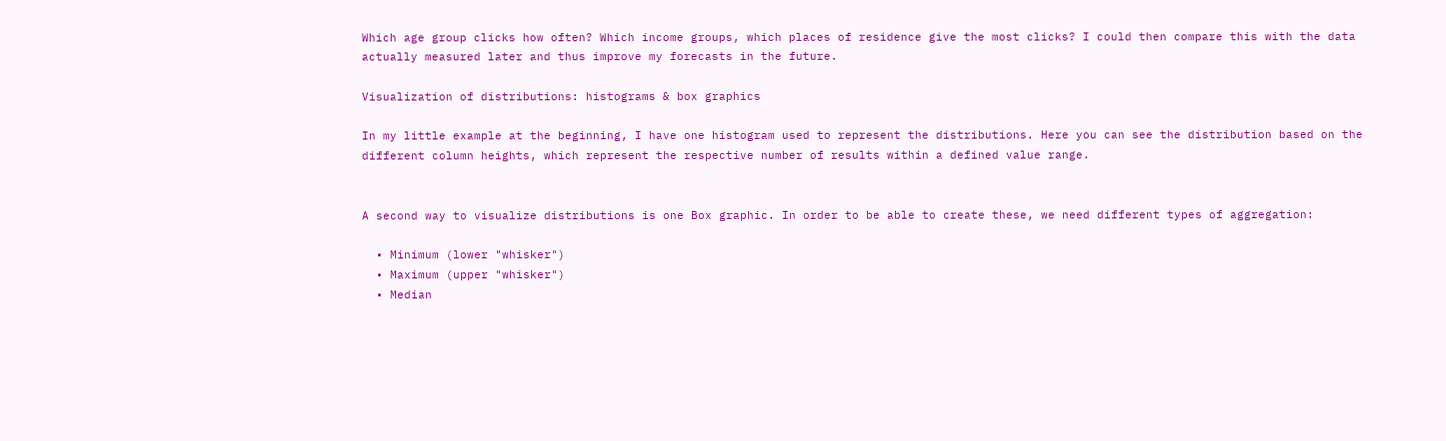Which age group clicks how often? Which income groups, which places of residence give the most clicks? I could then compare this with the data actually measured later and thus improve my forecasts in the future.

Visualization of distributions: histograms & box graphics

In my little example at the beginning, I have one histogram used to represent the distributions. Here you can see the distribution based on the different column heights, which represent the respective number of results within a defined value range.


A second way to visualize distributions is one Box graphic. In order to be able to create these, we need different types of aggregation:

  • Minimum (lower "whisker")
  • Maximum (upper "whisker")
  • Median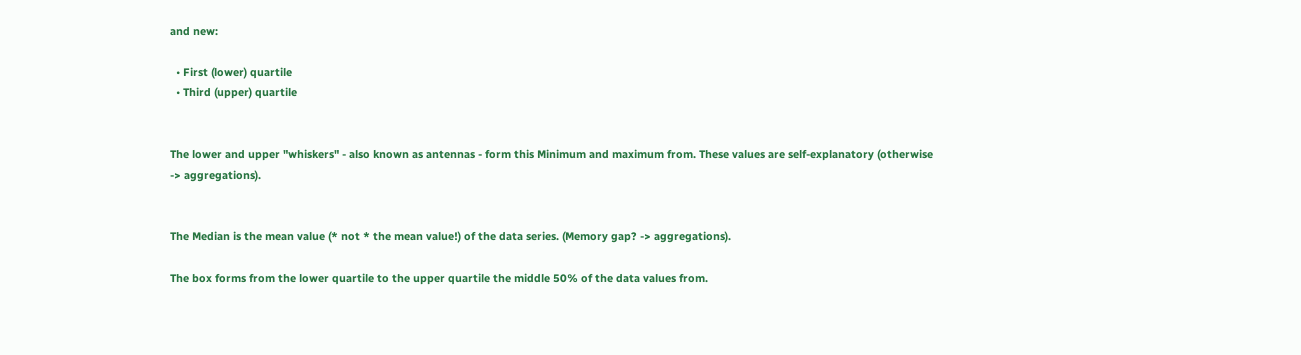and new:

  • First (lower) quartile
  • Third (upper) quartile


The lower and upper "whiskers" - also known as antennas - form this Minimum and maximum from. These values are self-explanatory (otherwise -> aggregations).


The Median is the mean value (* not * the mean value!) of the data series. (Memory gap? -> aggregations).

The box forms from the lower quartile to the upper quartile the middle 50% of the data values from.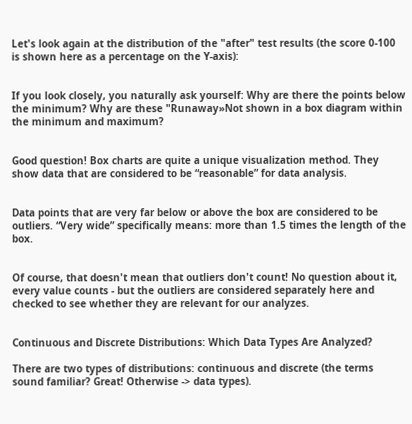Let's look again at the distribution of the "after" test results (the score 0-100 is shown here as a percentage on the Y-axis):


If you look closely, you naturally ask yourself: Why are there the points below the minimum? Why are these "Runaway»Not shown in a box diagram within the minimum and maximum?


Good question! Box charts are quite a unique visualization method. They show data that are considered to be “reasonable” for data analysis.


Data points that are very far below or above the box are considered to be outliers. “Very wide” specifically means: more than 1.5 times the length of the box.


Of course, that doesn't mean that outliers don't count! No question about it, every value counts - but the outliers are considered separately here and checked to see whether they are relevant for our analyzes.


Continuous and Discrete Distributions: Which Data Types Are Analyzed?

There are two types of distributions: continuous and discrete (the terms sound familiar? Great! Otherwise -> data types).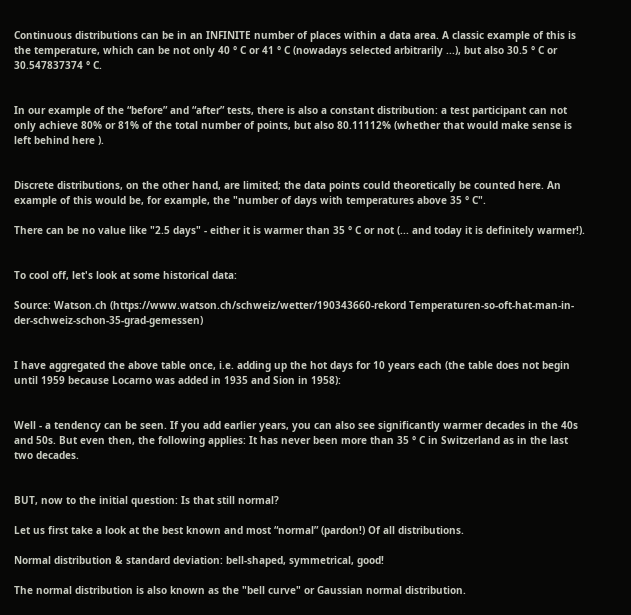Continuous distributions can be in an INFINITE number of places within a data area. A classic example of this is the temperature, which can be not only 40 ° C or 41 ° C (nowadays selected arbitrarily ...), but also 30.5 ° C or 30.547837374 ° C.


In our example of the “before” and “after” tests, there is also a constant distribution: a test participant can not only achieve 80% or 81% of the total number of points, but also 80.11112% (whether that would make sense is left behind here ).


Discrete distributions, on the other hand, are limited; the data points could theoretically be counted here. An example of this would be, for example, the "number of days with temperatures above 35 ° C".

There can be no value like "2.5 days" - either it is warmer than 35 ° C or not (... and today it is definitely warmer!).


To cool off, let's look at some historical data:

Source: Watson.ch (https://www.watson.ch/schweiz/wetter/190343660-rekord Temperaturen-so-oft-hat-man-in-der-schweiz-schon-35-grad-gemessen)


I have aggregated the above table once, i.e. adding up the hot days for 10 years each (the table does not begin until 1959 because Locarno was added in 1935 and Sion in 1958):


Well - a tendency can be seen. If you add earlier years, you can also see significantly warmer decades in the 40s and 50s. But even then, the following applies: It has never been more than 35 ° C in Switzerland as in the last two decades.


BUT, now to the initial question: Is that still normal?

Let us first take a look at the best known and most “normal” (pardon!) Of all distributions.

Normal distribution & standard deviation: bell-shaped, symmetrical, good!

The normal distribution is also known as the "bell curve" or Gaussian normal distribution.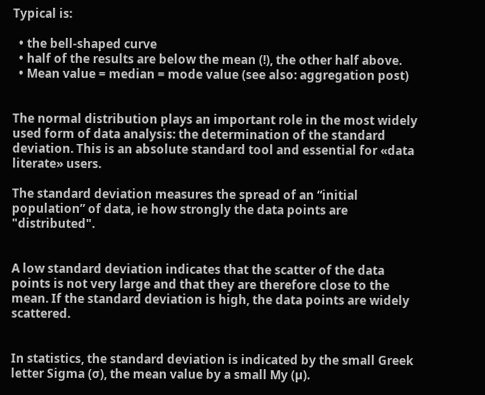Typical is:

  • the bell-shaped curve
  • half of the results are below the mean (!), the other half above.
  • Mean value = median = mode value (see also: aggregation post)


The normal distribution plays an important role in the most widely used form of data analysis: the determination of the standard deviation. This is an absolute standard tool and essential for «data literate» users.

The standard deviation measures the spread of an “initial population” of data, ie how strongly the data points are "distributed".


A low standard deviation indicates that the scatter of the data points is not very large and that they are therefore close to the mean. If the standard deviation is high, the data points are widely scattered.


In statistics, the standard deviation is indicated by the small Greek letter Sigma (σ), the mean value by a small My (µ).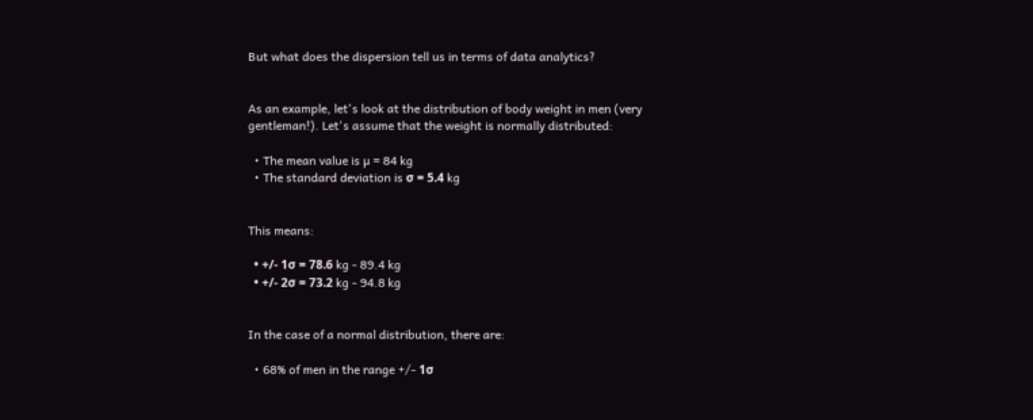But what does the dispersion tell us in terms of data analytics?


As an example, let's look at the distribution of body weight in men (very gentleman!). Let's assume that the weight is normally distributed:

  • The mean value is µ = 84 kg
  • The standard deviation is σ = 5.4 kg


This means:

  • +/- 1σ = 78.6 kg - 89.4 kg
  • +/- 2σ = 73.2 kg - 94.8 kg


In the case of a normal distribution, there are:

  • 68% of men in the range +/- 1σ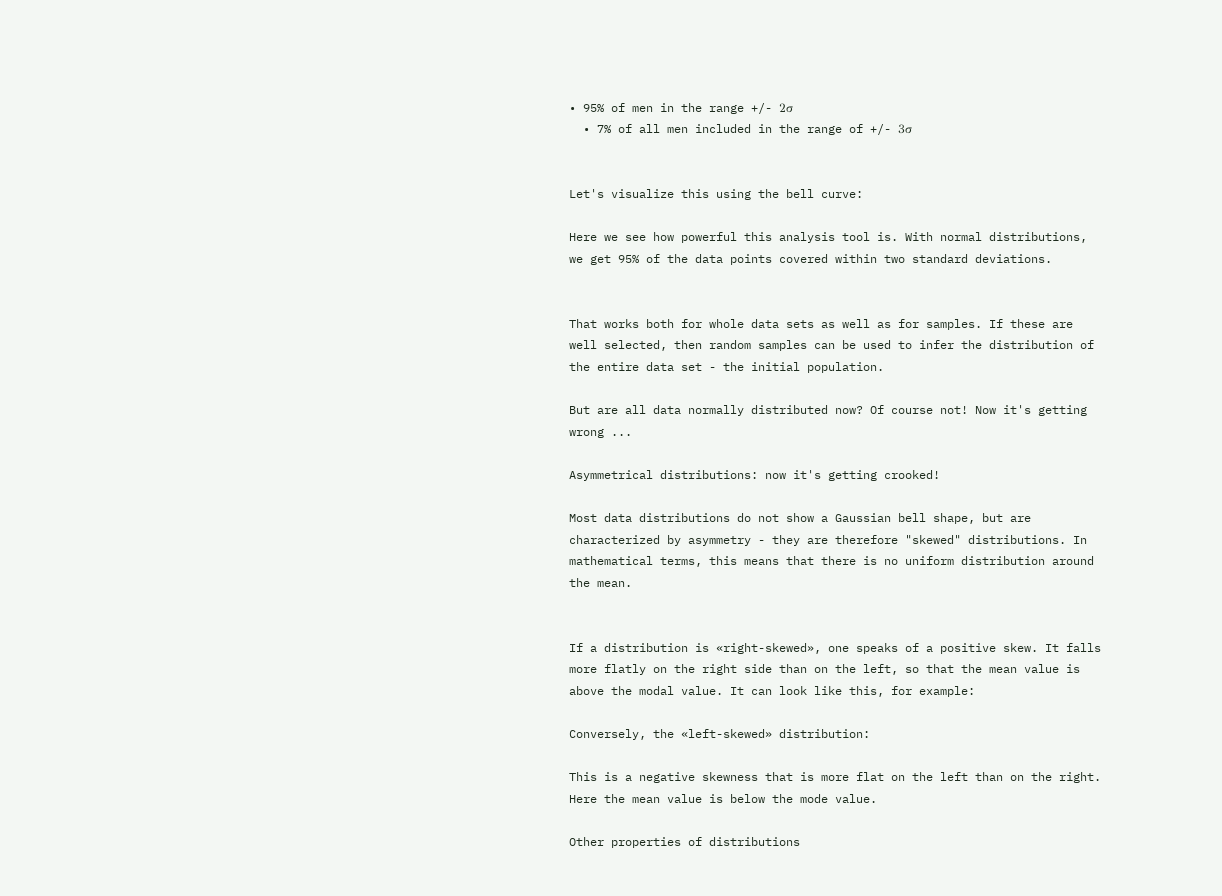• 95% of men in the range +/- 2σ
  • 7% of all men included in the range of +/- 3σ


Let's visualize this using the bell curve:

Here we see how powerful this analysis tool is. With normal distributions, we get 95% of the data points covered within two standard deviations.


That works both for whole data sets as well as for samples. If these are well selected, then random samples can be used to infer the distribution of the entire data set - the initial population.

But are all data normally distributed now? Of course not! Now it's getting wrong ...

Asymmetrical distributions: now it's getting crooked!

Most data distributions do not show a Gaussian bell shape, but are characterized by asymmetry - they are therefore "skewed" distributions. In mathematical terms, this means that there is no uniform distribution around the mean.


If a distribution is «right-skewed», one speaks of a positive skew. It falls more flatly on the right side than on the left, so that the mean value is above the modal value. It can look like this, for example:

Conversely, the «left-skewed» distribution:

This is a negative skewness that is more flat on the left than on the right. Here the mean value is below the mode value.

Other properties of distributions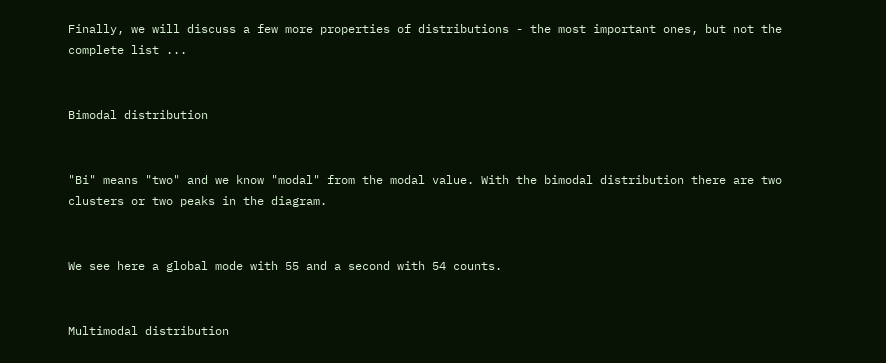Finally, we will discuss a few more properties of distributions - the most important ones, but not the complete list ...


Bimodal distribution


"Bi" means "two" and we know "modal" from the modal value. With the bimodal distribution there are two clusters or two peaks in the diagram.


We see here a global mode with 55 and a second with 54 counts.


Multimodal distribution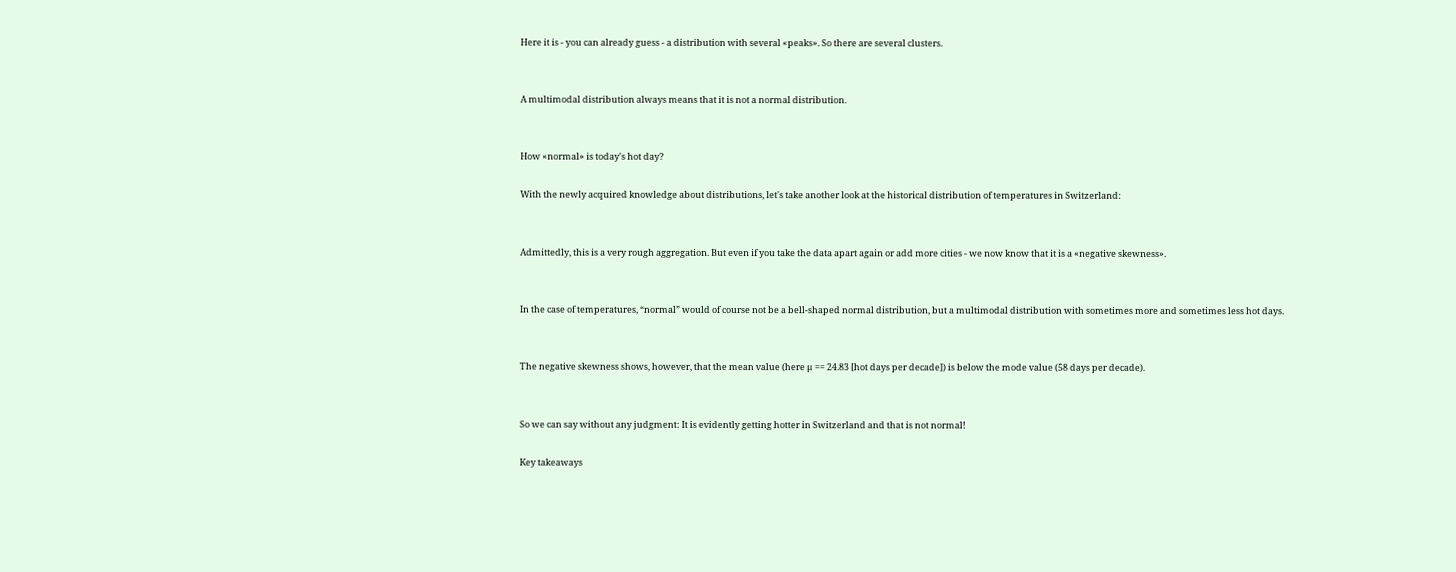Here it is - you can already guess - a distribution with several «peaks». So there are several clusters.


A multimodal distribution always means that it is not a normal distribution.


How «normal» is today's hot day?

With the newly acquired knowledge about distributions, let's take another look at the historical distribution of temperatures in Switzerland:


Admittedly, this is a very rough aggregation. But even if you take the data apart again or add more cities - we now know that it is a «negative skewness».


In the case of temperatures, “normal” would of course not be a bell-shaped normal distribution, but a multimodal distribution with sometimes more and sometimes less hot days.


The negative skewness shows, however, that the mean value (here µ == 24.83 [hot days per decade]) is below the mode value (58 days per decade).


So we can say without any judgment: It is evidently getting hotter in Switzerland and that is not normal!

Key takeaways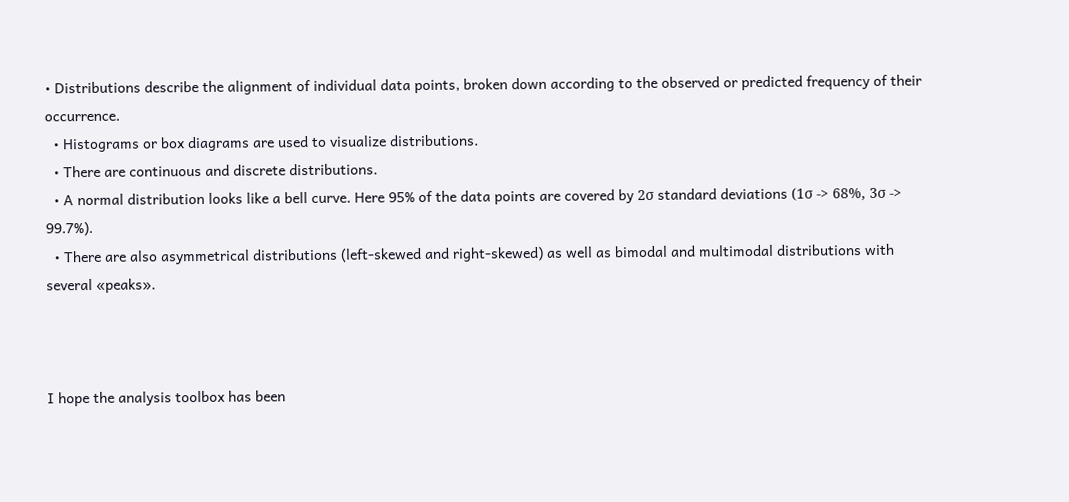• Distributions describe the alignment of individual data points, broken down according to the observed or predicted frequency of their occurrence.
  • Histograms or box diagrams are used to visualize distributions.
  • There are continuous and discrete distributions.
  • A normal distribution looks like a bell curve. Here 95% of the data points are covered by 2σ standard deviations (1σ -> 68%, 3σ -> 99.7%).
  • There are also asymmetrical distributions (left-skewed and right-skewed) as well as bimodal and multimodal distributions with several «peaks».



I hope the analysis toolbox has been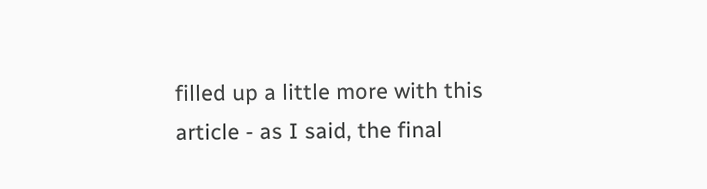filled up a little more with this article - as I said, the final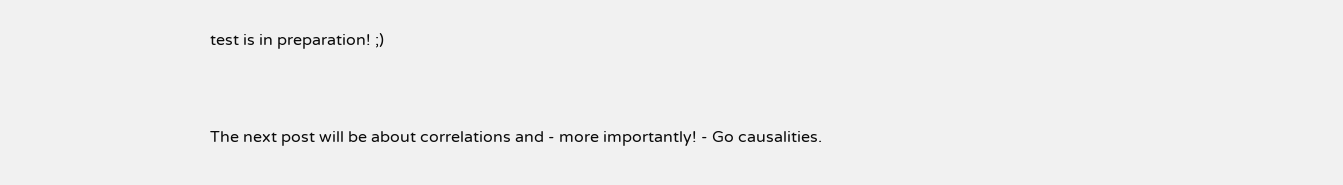test is in preparation! ;)


The next post will be about correlations and - more importantly! - Go causalities.